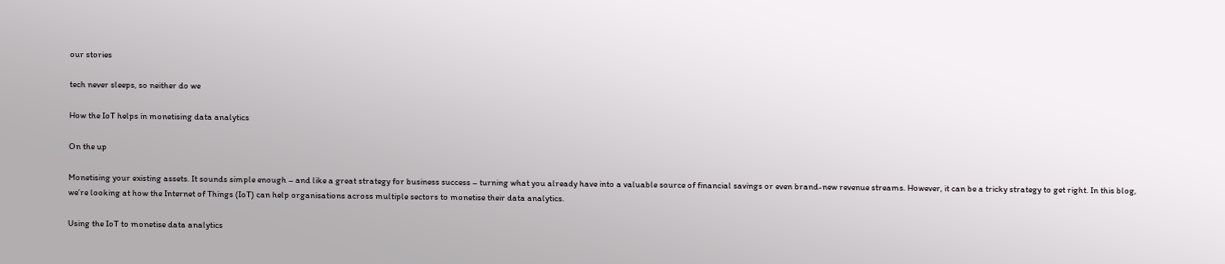our stories

tech never sleeps, so neither do we

How the IoT helps in monetising data analytics

On the up

Monetising your existing assets. It sounds simple enough – and like a great strategy for business success – turning what you already have into a valuable source of financial savings or even brand-new revenue streams. However, it can be a tricky strategy to get right. In this blog, we’re looking at how the Internet of Things (IoT) can help organisations across multiple sectors to monetise their data analytics.

Using the IoT to monetise data analytics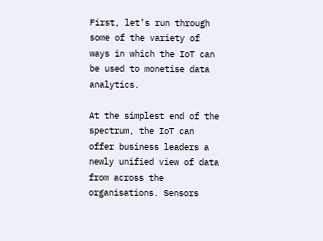First, let’s run through some of the variety of ways in which the IoT can be used to monetise data analytics.

At the simplest end of the spectrum, the IoT can offer business leaders a newly unified view of data from across the organisations. Sensors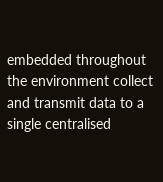embedded throughout the environment collect and transmit data to a single centralised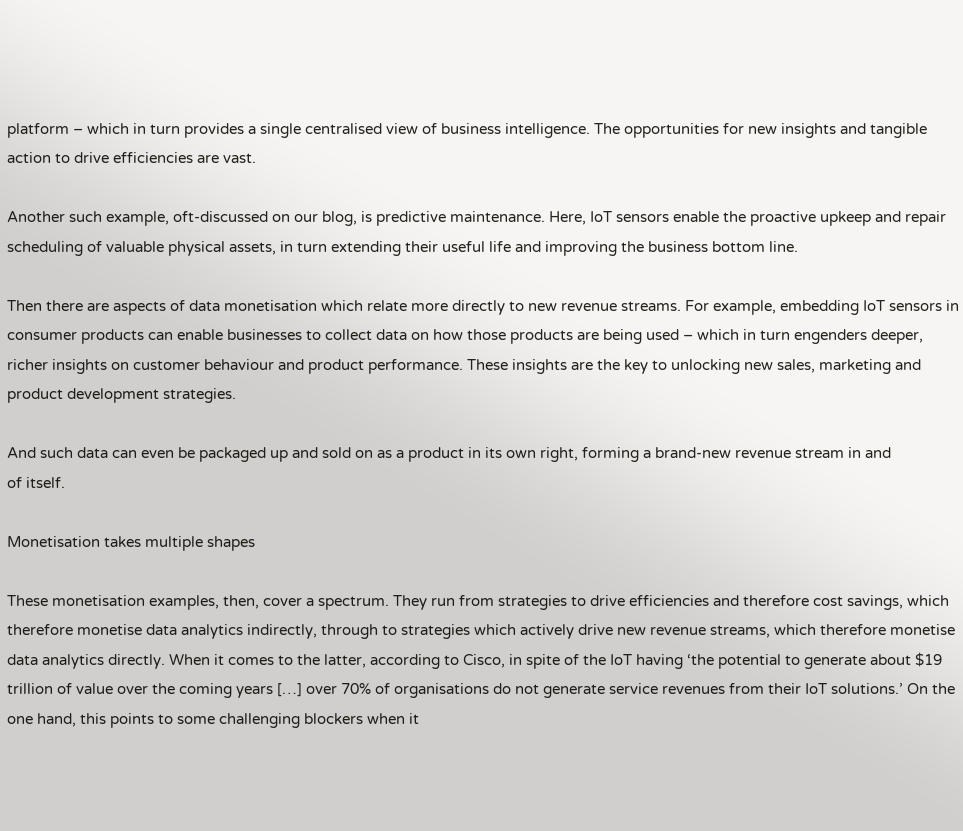platform – which in turn provides a single centralised view of business intelligence. The opportunities for new insights and tangible action to drive efficiencies are vast.

Another such example, oft-discussed on our blog, is predictive maintenance. Here, IoT sensors enable the proactive upkeep and repair scheduling of valuable physical assets, in turn extending their useful life and improving the business bottom line.

Then there are aspects of data monetisation which relate more directly to new revenue streams. For example, embedding IoT sensors in consumer products can enable businesses to collect data on how those products are being used – which in turn engenders deeper, richer insights on customer behaviour and product performance. These insights are the key to unlocking new sales, marketing and product development strategies.

And such data can even be packaged up and sold on as a product in its own right, forming a brand-new revenue stream in and
of itself.

Monetisation takes multiple shapes

These monetisation examples, then, cover a spectrum. They run from strategies to drive efficiencies and therefore cost savings, which therefore monetise data analytics indirectly, through to strategies which actively drive new revenue streams, which therefore monetise data analytics directly. When it comes to the latter, according to Cisco, in spite of the IoT having ‘the potential to generate about $19 trillion of value over the coming years […] over 70% of organisations do not generate service revenues from their IoT solutions.’ On the one hand, this points to some challenging blockers when it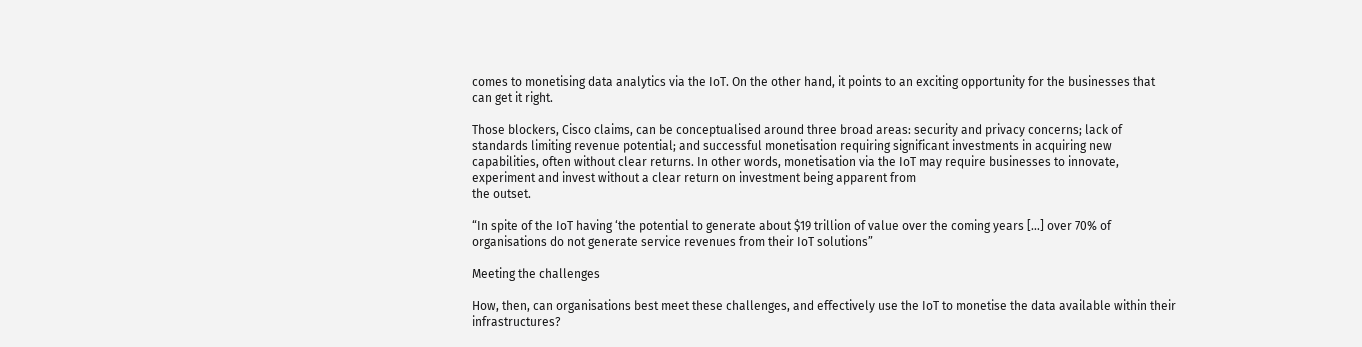comes to monetising data analytics via the IoT. On the other hand, it points to an exciting opportunity for the businesses that can get it right.

Those blockers, Cisco claims, can be conceptualised around three broad areas: security and privacy concerns; lack of standards limiting revenue potential; and successful monetisation requiring significant investments in acquiring new capabilities, often without clear returns. In other words, monetisation via the IoT may require businesses to innovate, experiment and invest without a clear return on investment being apparent from
the outset.

“In spite of the IoT having ‘the potential to generate about $19 trillion of value over the coming years […] over 70% of organisations do not generate service revenues from their IoT solutions”

Meeting the challenges

How, then, can organisations best meet these challenges, and effectively use the IoT to monetise the data available within their infrastructures?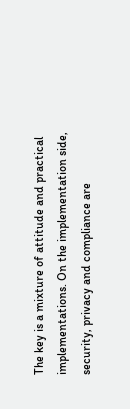The key is a mixture of attitude and practical implementations. On the implementation side, security, privacy and compliance are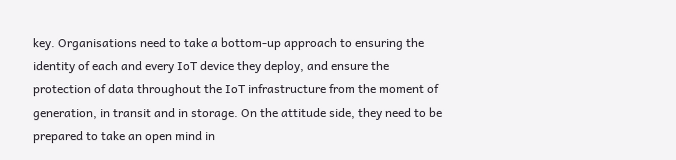key. Organisations need to take a bottom-up approach to ensuring the identity of each and every IoT device they deploy, and ensure the protection of data throughout the IoT infrastructure from the moment of generation, in transit and in storage. On the attitude side, they need to be prepared to take an open mind in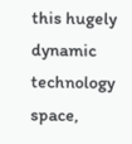this hugely dynamic technology space,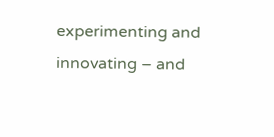experimenting and innovating – and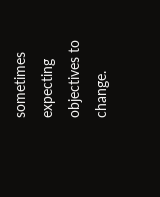sometimes expecting objectives to change.